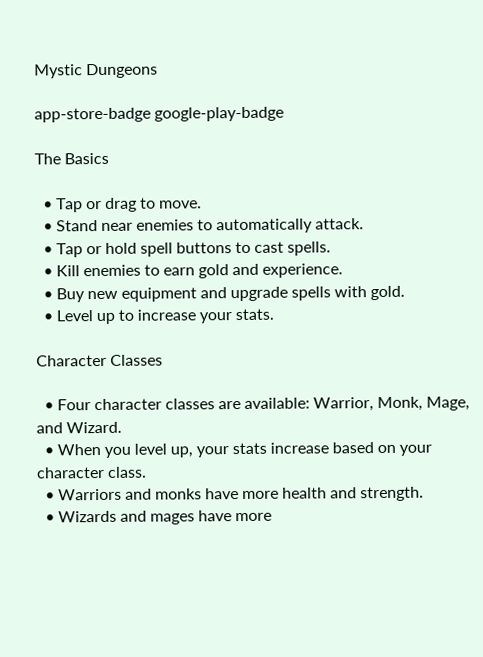Mystic Dungeons

app-store-badge google-play-badge

The Basics

  • Tap or drag to move.
  • Stand near enemies to automatically attack.
  • Tap or hold spell buttons to cast spells.
  • Kill enemies to earn gold and experience.
  • Buy new equipment and upgrade spells with gold.
  • Level up to increase your stats.

Character Classes

  • Four character classes are available: Warrior, Monk, Mage, and Wizard.
  • When you level up, your stats increase based on your character class.
  • Warriors and monks have more health and strength.
  • Wizards and mages have more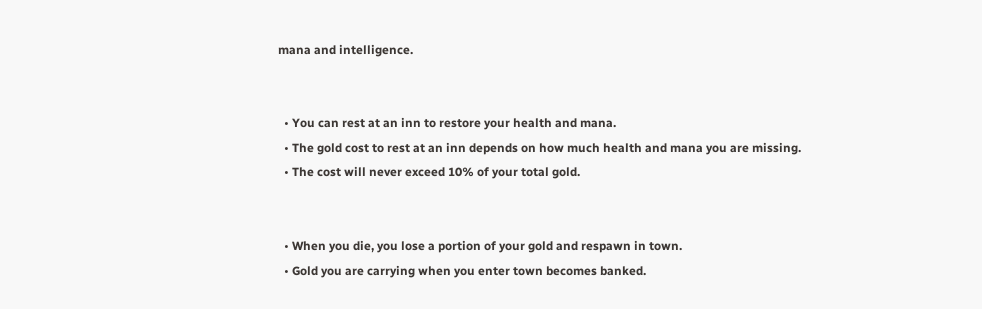mana and intelligence.


  • You can rest at an inn to restore your health and mana.
  • The gold cost to rest at an inn depends on how much health and mana you are missing.
  • The cost will never exceed 10% of your total gold.


  • When you die, you lose a portion of your gold and respawn in town.
  • Gold you are carrying when you enter town becomes banked.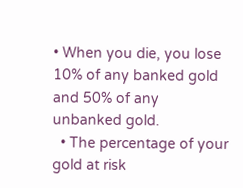• When you die, you lose 10% of any banked gold and 50% of any unbanked gold.
  • The percentage of your gold at risk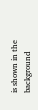is shown in the background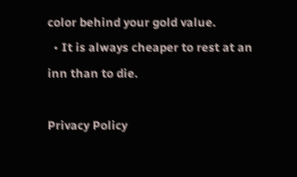color behind your gold value.
  • It is always cheaper to rest at an inn than to die.

Privacy Policy